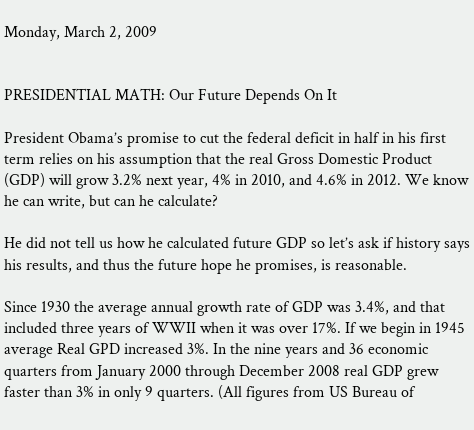Monday, March 2, 2009


PRESIDENTIAL MATH: Our Future Depends On It

President Obama’s promise to cut the federal deficit in half in his first term relies on his assumption that the real Gross Domestic Product (GDP) will grow 3.2% next year, 4% in 2010, and 4.6% in 2012. We know he can write, but can he calculate?

He did not tell us how he calculated future GDP so let’s ask if history says his results, and thus the future hope he promises, is reasonable.

Since 1930 the average annual growth rate of GDP was 3.4%, and that included three years of WWII when it was over 17%. If we begin in 1945 average Real GPD increased 3%. In the nine years and 36 economic quarters from January 2000 through December 2008 real GDP grew faster than 3% in only 9 quarters. (All figures from US Bureau of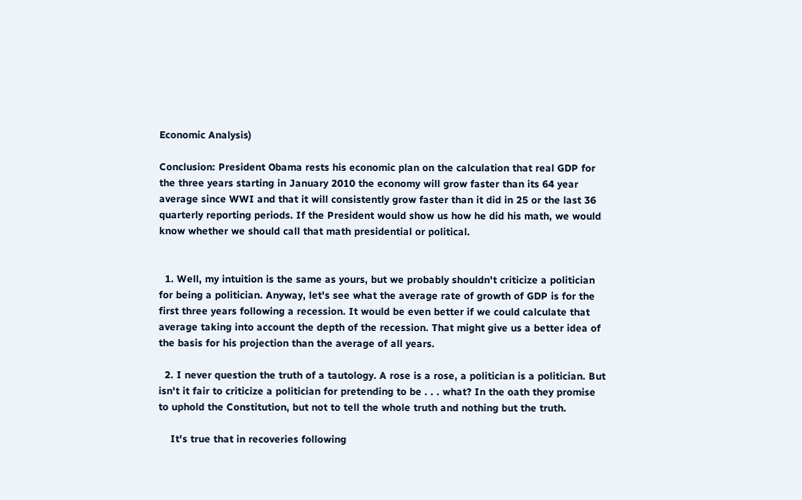Economic Analysis)

Conclusion: President Obama rests his economic plan on the calculation that real GDP for the three years starting in January 2010 the economy will grow faster than its 64 year average since WWI and that it will consistently grow faster than it did in 25 or the last 36 quarterly reporting periods. If the President would show us how he did his math, we would know whether we should call that math presidential or political.


  1. Well, my intuition is the same as yours, but we probably shouldn't criticize a politician for being a politician. Anyway, let's see what the average rate of growth of GDP is for the first three years following a recession. It would be even better if we could calculate that average taking into account the depth of the recession. That might give us a better idea of the basis for his projection than the average of all years.

  2. I never question the truth of a tautology. A rose is a rose, a politician is a politician. But isn't it fair to criticize a politician for pretending to be . . . what? In the oath they promise to uphold the Constitution, but not to tell the whole truth and nothing but the truth.

    It's true that in recoveries following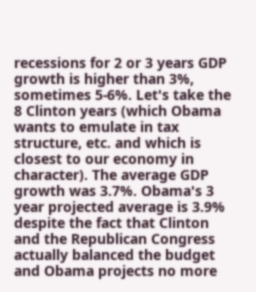recessions for 2 or 3 years GDP growth is higher than 3%, sometimes 5-6%. Let's take the 8 Clinton years (which Obama wants to emulate in tax structure, etc. and which is closest to our economy in character). The average GDP growth was 3.7%. Obama's 3 year projected average is 3.9% despite the fact that Clinton and the Republican Congress actually balanced the budget and Obama projects no more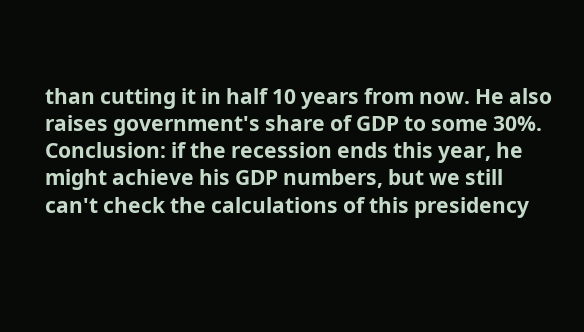than cutting it in half 10 years from now. He also raises government's share of GDP to some 30%. Conclusion: if the recession ends this year, he might achieve his GDP numbers, but we still can't check the calculations of this presidency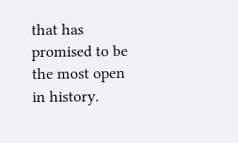that has promised to be the most open in history.